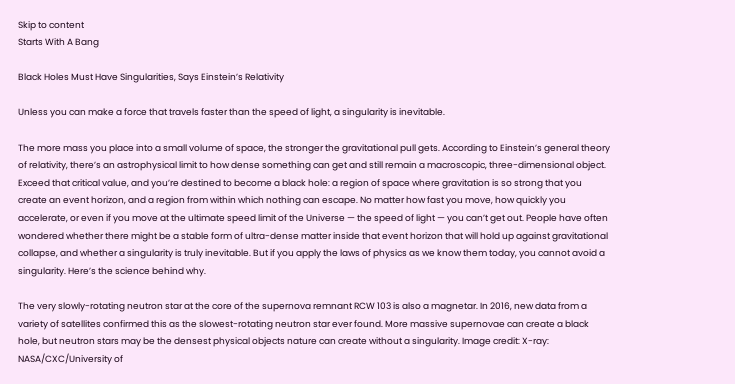Skip to content
Starts With A Bang

Black Holes Must Have Singularities, Says Einstein’s Relativity

Unless you can make a force that travels faster than the speed of light, a singularity is inevitable.

The more mass you place into a small volume of space, the stronger the gravitational pull gets. According to Einstein’s general theory of relativity, there’s an astrophysical limit to how dense something can get and still remain a macroscopic, three-dimensional object. Exceed that critical value, and you’re destined to become a black hole: a region of space where gravitation is so strong that you create an event horizon, and a region from within which nothing can escape. No matter how fast you move, how quickly you accelerate, or even if you move at the ultimate speed limit of the Universe — the speed of light — you can’t get out. People have often wondered whether there might be a stable form of ultra-dense matter inside that event horizon that will hold up against gravitational collapse, and whether a singularity is truly inevitable. But if you apply the laws of physics as we know them today, you cannot avoid a singularity. Here’s the science behind why.

The very slowly-rotating neutron star at the core of the supernova remnant RCW 103 is also a magnetar. In 2016, new data from a variety of satellites confirmed this as the slowest-rotating neutron star ever found. More massive supernovae can create a black hole, but neutron stars may be the densest physical objects nature can create without a singularity. Image credit: X-ray: NASA/CXC/University of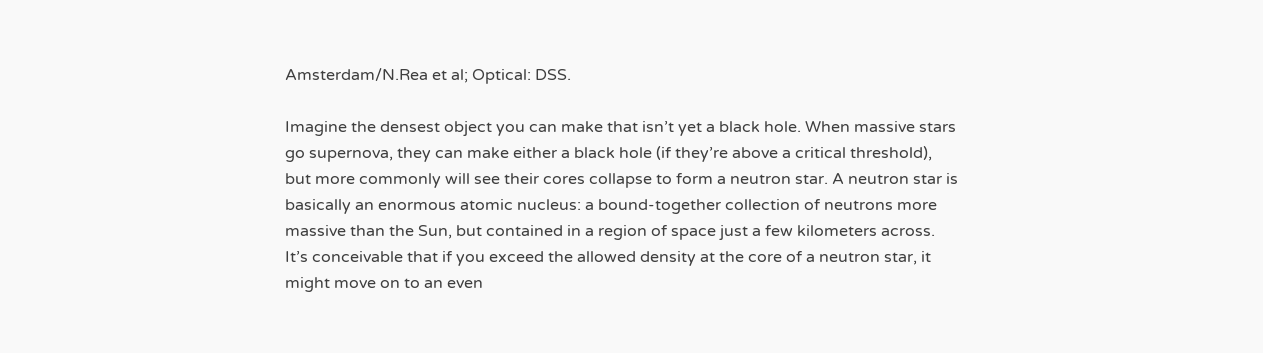Amsterdam/N.Rea et al; Optical: DSS.

Imagine the densest object you can make that isn’t yet a black hole. When massive stars go supernova, they can make either a black hole (if they’re above a critical threshold), but more commonly will see their cores collapse to form a neutron star. A neutron star is basically an enormous atomic nucleus: a bound-together collection of neutrons more massive than the Sun, but contained in a region of space just a few kilometers across. It’s conceivable that if you exceed the allowed density at the core of a neutron star, it might move on to an even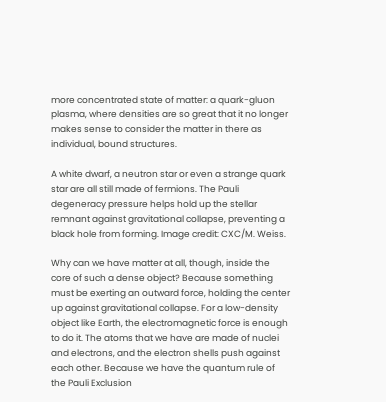more concentrated state of matter: a quark-gluon plasma, where densities are so great that it no longer makes sense to consider the matter in there as individual, bound structures.

A white dwarf, a neutron star or even a strange quark star are all still made of fermions. The Pauli degeneracy pressure helps hold up the stellar remnant against gravitational collapse, preventing a black hole from forming. Image credit: CXC/M. Weiss.

Why can we have matter at all, though, inside the core of such a dense object? Because something must be exerting an outward force, holding the center up against gravitational collapse. For a low-density object like Earth, the electromagnetic force is enough to do it. The atoms that we have are made of nuclei and electrons, and the electron shells push against each other. Because we have the quantum rule of the Pauli Exclusion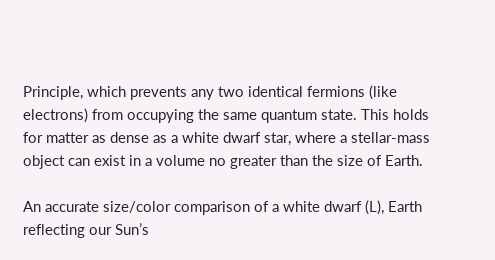Principle, which prevents any two identical fermions (like electrons) from occupying the same quantum state. This holds for matter as dense as a white dwarf star, where a stellar-mass object can exist in a volume no greater than the size of Earth.

An accurate size/color comparison of a white dwarf (L), Earth reflecting our Sun’s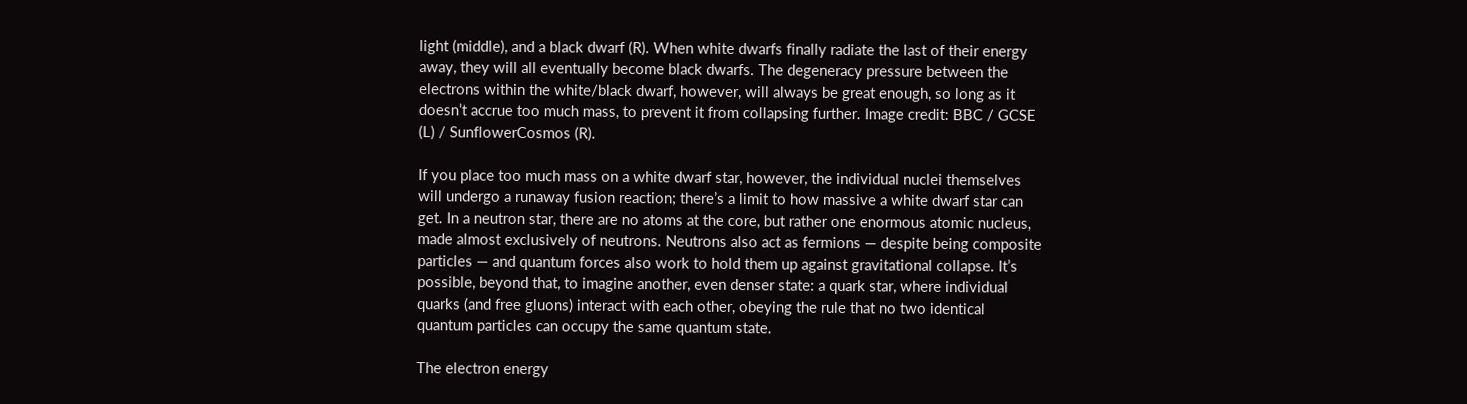light (middle), and a black dwarf (R). When white dwarfs finally radiate the last of their energy away, they will all eventually become black dwarfs. The degeneracy pressure between the electrons within the white/black dwarf, however, will always be great enough, so long as it doesn’t accrue too much mass, to prevent it from collapsing further. Image credit: BBC / GCSE (L) / SunflowerCosmos (R).

If you place too much mass on a white dwarf star, however, the individual nuclei themselves will undergo a runaway fusion reaction; there’s a limit to how massive a white dwarf star can get. In a neutron star, there are no atoms at the core, but rather one enormous atomic nucleus, made almost exclusively of neutrons. Neutrons also act as fermions — despite being composite particles — and quantum forces also work to hold them up against gravitational collapse. It’s possible, beyond that, to imagine another, even denser state: a quark star, where individual quarks (and free gluons) interact with each other, obeying the rule that no two identical quantum particles can occupy the same quantum state.

The electron energy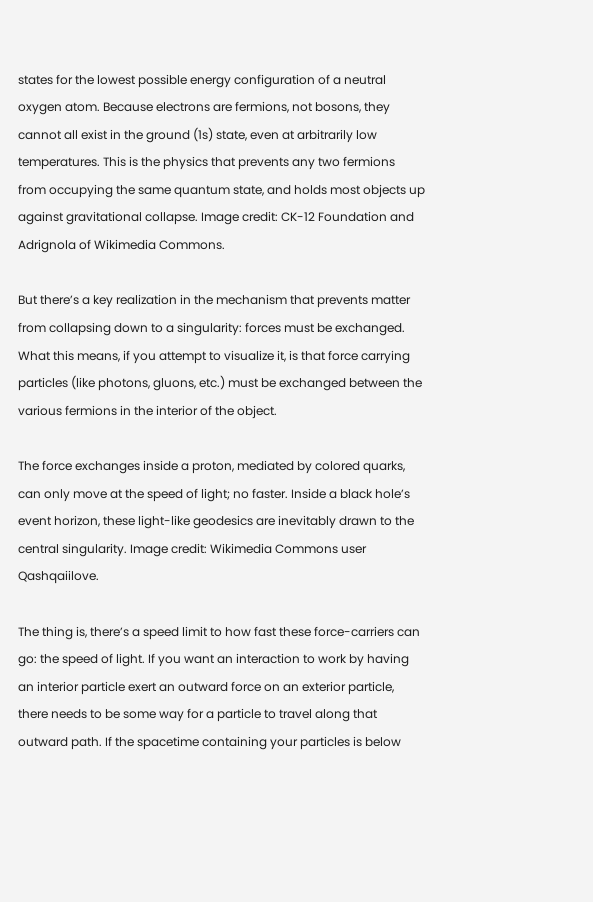states for the lowest possible energy configuration of a neutral oxygen atom. Because electrons are fermions, not bosons, they cannot all exist in the ground (1s) state, even at arbitrarily low temperatures. This is the physics that prevents any two fermions from occupying the same quantum state, and holds most objects up against gravitational collapse. Image credit: CK-12 Foundation and Adrignola of Wikimedia Commons.

But there’s a key realization in the mechanism that prevents matter from collapsing down to a singularity: forces must be exchanged. What this means, if you attempt to visualize it, is that force carrying particles (like photons, gluons, etc.) must be exchanged between the various fermions in the interior of the object.

The force exchanges inside a proton, mediated by colored quarks, can only move at the speed of light; no faster. Inside a black hole’s event horizon, these light-like geodesics are inevitably drawn to the central singularity. Image credit: Wikimedia Commons user Qashqaiilove.

The thing is, there’s a speed limit to how fast these force-carriers can go: the speed of light. If you want an interaction to work by having an interior particle exert an outward force on an exterior particle, there needs to be some way for a particle to travel along that outward path. If the spacetime containing your particles is below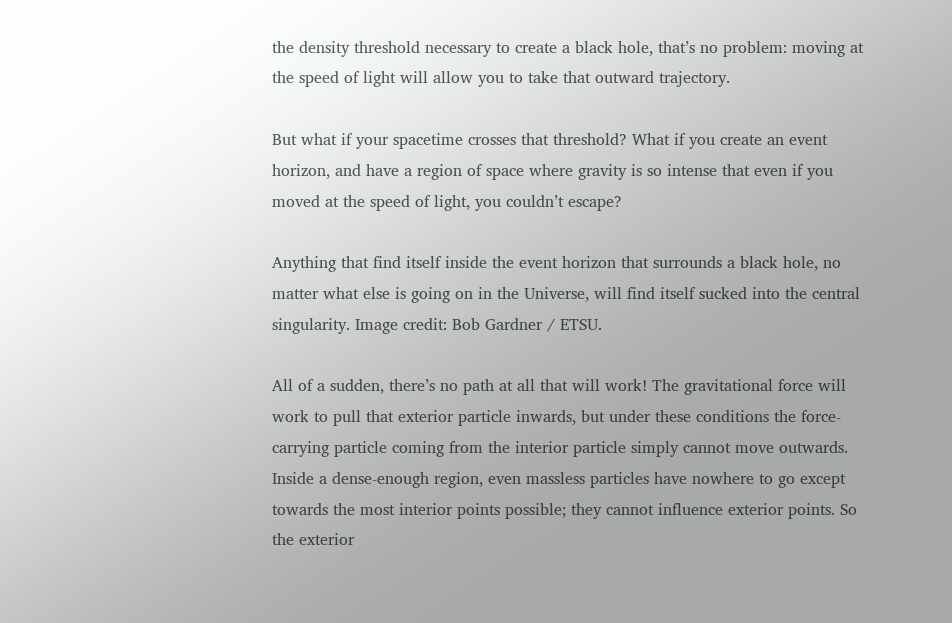the density threshold necessary to create a black hole, that’s no problem: moving at the speed of light will allow you to take that outward trajectory.

But what if your spacetime crosses that threshold? What if you create an event horizon, and have a region of space where gravity is so intense that even if you moved at the speed of light, you couldn’t escape?

Anything that find itself inside the event horizon that surrounds a black hole, no matter what else is going on in the Universe, will find itself sucked into the central singularity. Image credit: Bob Gardner / ETSU.

All of a sudden, there’s no path at all that will work! The gravitational force will work to pull that exterior particle inwards, but under these conditions the force-carrying particle coming from the interior particle simply cannot move outwards. Inside a dense-enough region, even massless particles have nowhere to go except towards the most interior points possible; they cannot influence exterior points. So the exterior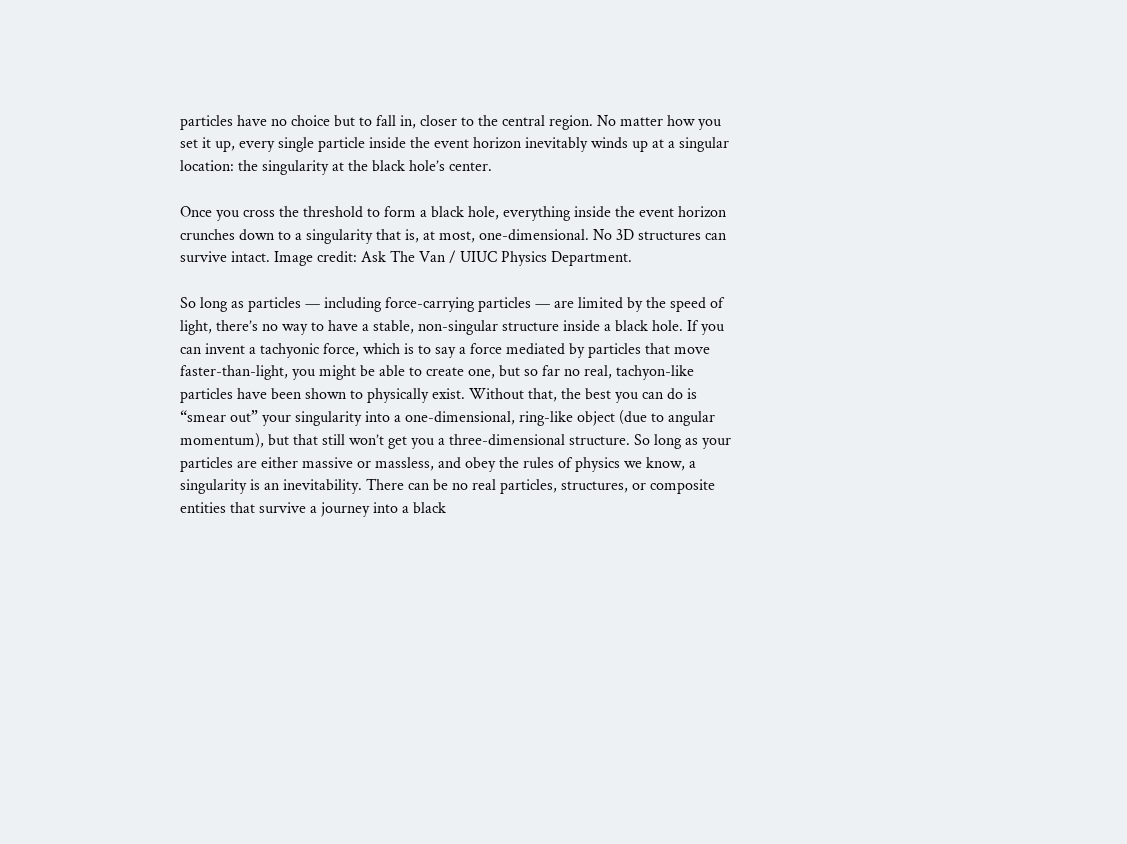particles have no choice but to fall in, closer to the central region. No matter how you set it up, every single particle inside the event horizon inevitably winds up at a singular location: the singularity at the black hole’s center.

Once you cross the threshold to form a black hole, everything inside the event horizon crunches down to a singularity that is, at most, one-dimensional. No 3D structures can survive intact. Image credit: Ask The Van / UIUC Physics Department.

So long as particles — including force-carrying particles — are limited by the speed of light, there’s no way to have a stable, non-singular structure inside a black hole. If you can invent a tachyonic force, which is to say a force mediated by particles that move faster-than-light, you might be able to create one, but so far no real, tachyon-like particles have been shown to physically exist. Without that, the best you can do is “smear out” your singularity into a one-dimensional, ring-like object (due to angular momentum), but that still won’t get you a three-dimensional structure. So long as your particles are either massive or massless, and obey the rules of physics we know, a singularity is an inevitability. There can be no real particles, structures, or composite entities that survive a journey into a black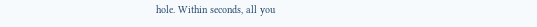hole. Within seconds, all you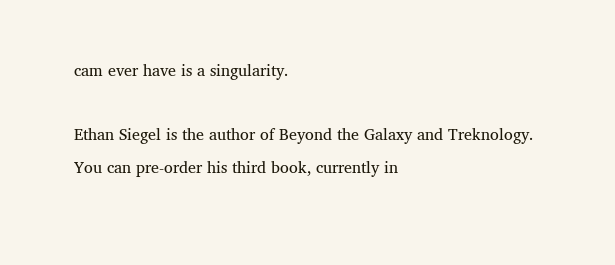cam ever have is a singularity.

Ethan Siegel is the author of Beyond the Galaxy and Treknology. You can pre-order his third book, currently in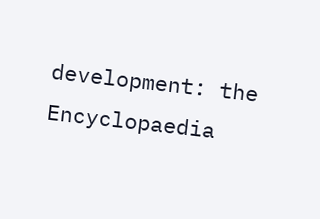development: the Encyclopaedia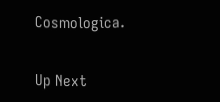Cosmologica.


Up Next